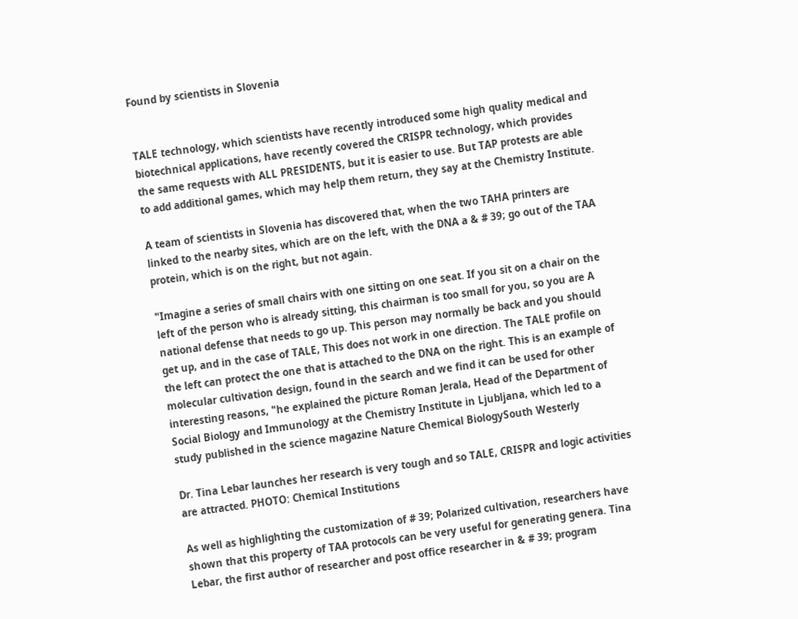Found by scientists in Slovenia


TALE technology, which scientists have recently introduced some high quality medical and biotechnical applications, have recently covered the CRISPR technology, which provides the same requests with ALL PRESIDENTS, but it is easier to use. But TAP protests are able to add additional games, which may help them return, they say at the Chemistry Institute.

A team of scientists in Slovenia has discovered that, when the two TAHA printers are linked to the nearby sites, which are on the left, with the DNA a & # 39; go out of the TAA protein, which is on the right, but not again.

"Imagine a series of small chairs with one sitting on one seat. If you sit on a chair on the left of the person who is already sitting, this chairman is too small for you, so you are A national defense that needs to go up. This person may normally be back and you should get up, and in the case of TALE, This does not work in one direction. The TALE profile on the left can protect the one that is attached to the DNA on the right. This is an example of molecular cultivation design, found in the search and we find it can be used for other interesting reasons, "he explained the picture Roman Jerala, Head of the Department of Social Biology and Immunology at the Chemistry Institute in Ljubljana, which led to a study published in the science magazine Nature Chemical BiologySouth Westerly

Dr. Tina Lebar launches her research is very tough and so TALE, CRISPR and logic activities are attracted. PHOTO: Chemical Institutions

As well as highlighting the customization of # 39; Polarized cultivation, researchers have shown that this property of TAA protocols can be very useful for generating genera. Tina Lebar, the first author of researcher and post office researcher in & # 39; program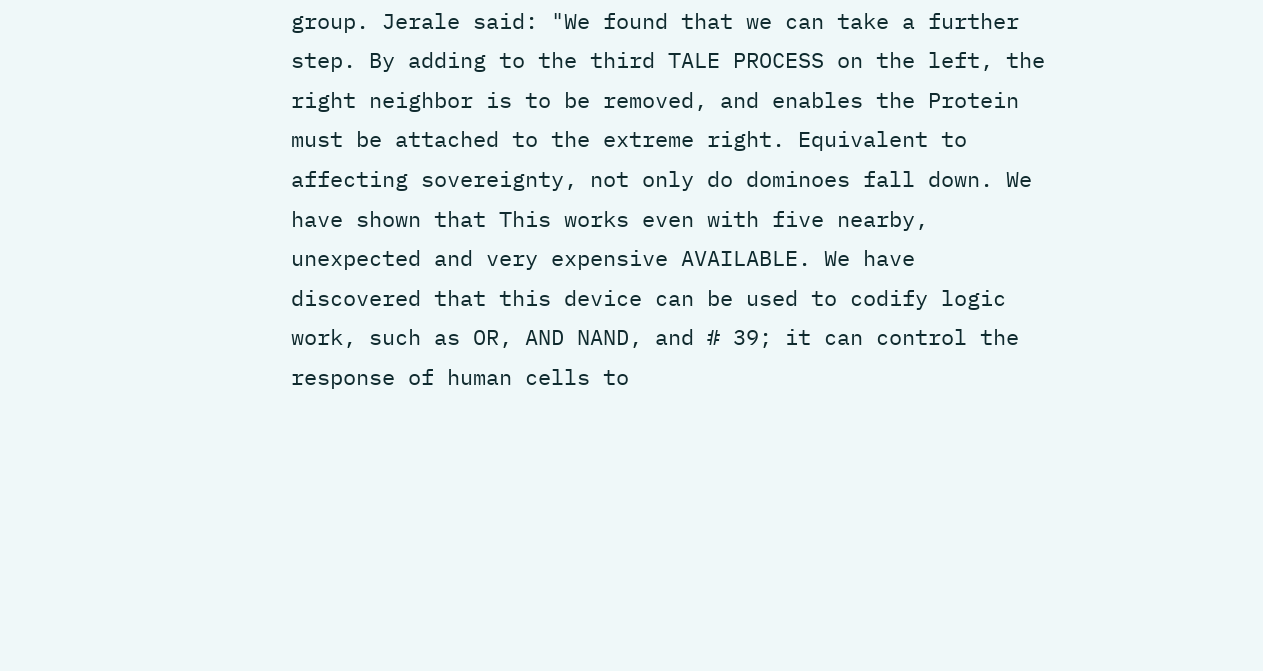group. Jerale said: "We found that we can take a further step. By adding to the third TALE PROCESS on the left, the right neighbor is to be removed, and enables the Protein must be attached to the extreme right. Equivalent to affecting sovereignty, not only do dominoes fall down. We have shown that This works even with five nearby, unexpected and very expensive AVAILABLE. We have discovered that this device can be used to codify logic work, such as OR, AND NAND, and # 39; it can control the response of human cells to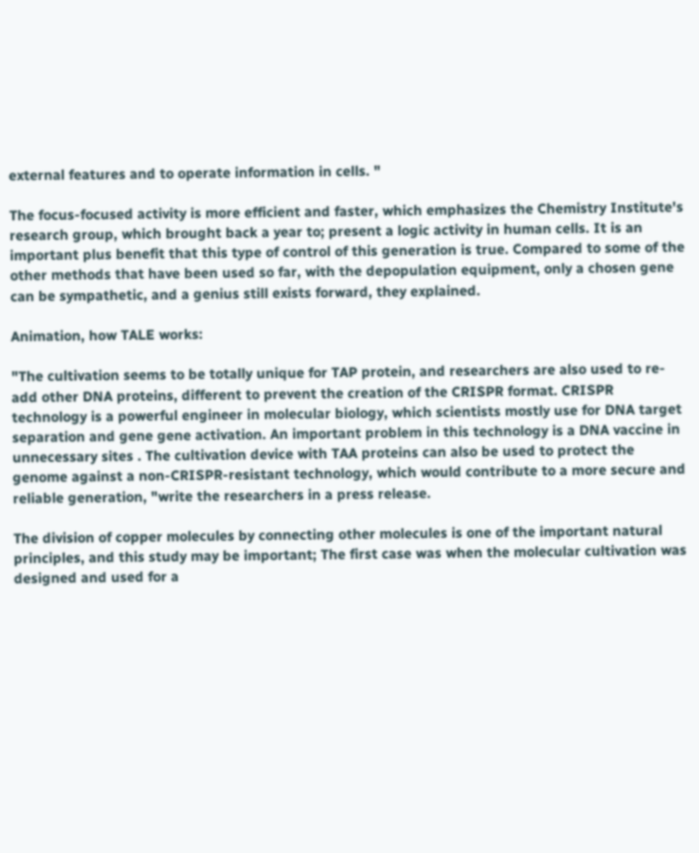external features and to operate information in cells. "

The focus-focused activity is more efficient and faster, which emphasizes the Chemistry Institute's research group, which brought back a year to; present a logic activity in human cells. It is an important plus benefit that this type of control of this generation is true. Compared to some of the other methods that have been used so far, with the depopulation equipment, only a chosen gene can be sympathetic, and a genius still exists forward, they explained.

Animation, how TALE works:

"The cultivation seems to be totally unique for TAP protein, and researchers are also used to re-add other DNA proteins, different to prevent the creation of the CRISPR format. CRISPR technology is a powerful engineer in molecular biology, which scientists mostly use for DNA target separation and gene gene activation. An important problem in this technology is a DNA vaccine in unnecessary sites . The cultivation device with TAA proteins can also be used to protect the genome against a non-CRISPR-resistant technology, which would contribute to a more secure and reliable generation, "write the researchers in a press release.

The division of copper molecules by connecting other molecules is one of the important natural principles, and this study may be important; The first case was when the molecular cultivation was designed and used for a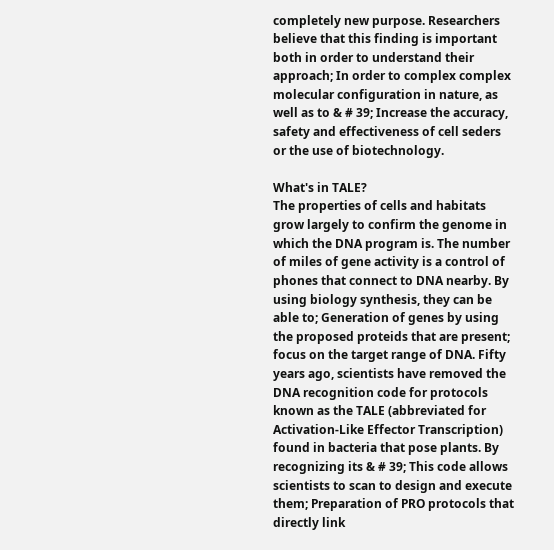completely new purpose. Researchers believe that this finding is important both in order to understand their approach; In order to complex complex molecular configuration in nature, as well as to & # 39; Increase the accuracy, safety and effectiveness of cell seders or the use of biotechnology.

What's in TALE?
The properties of cells and habitats grow largely to confirm the genome in which the DNA program is. The number of miles of gene activity is a control of phones that connect to DNA nearby. By using biology synthesis, they can be able to; Generation of genes by using the proposed proteids that are present; focus on the target range of DNA. Fifty years ago, scientists have removed the DNA recognition code for protocols known as the TALE (abbreviated for Activation-Like Effector Transcription) found in bacteria that pose plants. By recognizing its & # 39; This code allows scientists to scan to design and execute them; Preparation of PRO protocols that directly link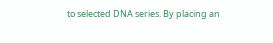to selected DNA series. By placing an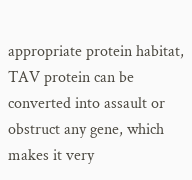appropriate protein habitat, TAV protein can be converted into assault or obstruct any gene, which makes it very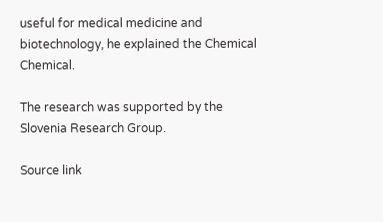useful for medical medicine and biotechnology, he explained the Chemical Chemical.

The research was supported by the Slovenia Research Group.

Source link